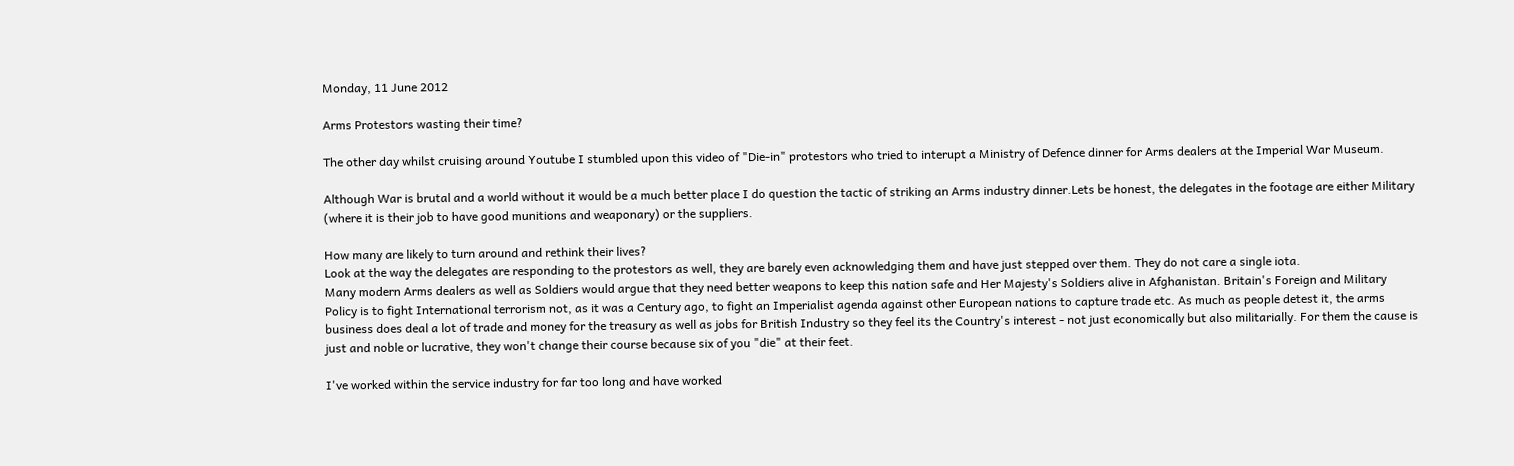Monday, 11 June 2012

Arms Protestors wasting their time?

The other day whilst cruising around Youtube I stumbled upon this video of "Die-in" protestors who tried to interupt a Ministry of Defence dinner for Arms dealers at the Imperial War Museum.

Although War is brutal and a world without it would be a much better place I do question the tactic of striking an Arms industry dinner.Lets be honest, the delegates in the footage are either Military (where it is their job to have good munitions and weaponary) or the suppliers.

How many are likely to turn around and rethink their lives?
Look at the way the delegates are responding to the protestors as well, they are barely even acknowledging them and have just stepped over them. They do not care a single iota.
Many modern Arms dealers as well as Soldiers would argue that they need better weapons to keep this nation safe and Her Majesty's Soldiers alive in Afghanistan. Britain's Foreign and Military Policy is to fight International terrorism not, as it was a Century ago, to fight an Imperialist agenda against other European nations to capture trade etc. As much as people detest it, the arms business does deal a lot of trade and money for the treasury as well as jobs for British Industry so they feel its the Country's interest - not just economically but also militarially. For them the cause is just and noble or lucrative, they won't change their course because six of you "die" at their feet.

I've worked within the service industry for far too long and have worked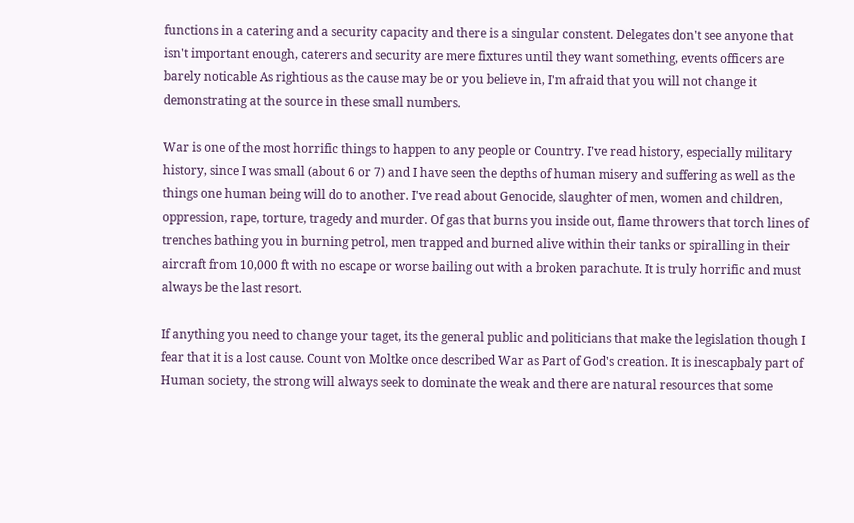functions in a catering and a security capacity and there is a singular constent. Delegates don't see anyone that isn't important enough, caterers and security are mere fixtures until they want something, events officers are barely noticable As rightious as the cause may be or you believe in, I'm afraid that you will not change it demonstrating at the source in these small numbers.

War is one of the most horrific things to happen to any people or Country. I've read history, especially military history, since I was small (about 6 or 7) and I have seen the depths of human misery and suffering as well as the things one human being will do to another. I've read about Genocide, slaughter of men, women and children, oppression, rape, torture, tragedy and murder. Of gas that burns you inside out, flame throwers that torch lines of trenches bathing you in burning petrol, men trapped and burned alive within their tanks or spiralling in their aircraft from 10,000 ft with no escape or worse bailing out with a broken parachute. It is truly horrific and must always be the last resort.

If anything you need to change your taget, its the general public and politicians that make the legislation though I fear that it is a lost cause. Count von Moltke once described War as Part of God's creation. It is inescapbaly part of Human society, the strong will always seek to dominate the weak and there are natural resources that some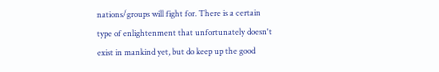nations/groups will fight for. There is a certain type of enlightenment that unfortunately doesn't exist in mankind yet, but do keep up the good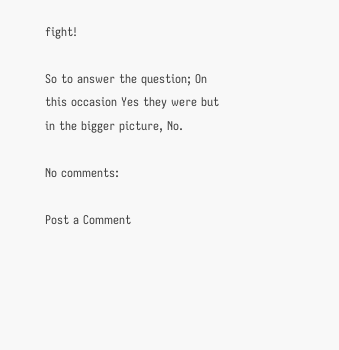fight!

So to answer the question; On this occasion Yes they were but in the bigger picture, No.

No comments:

Post a Comment